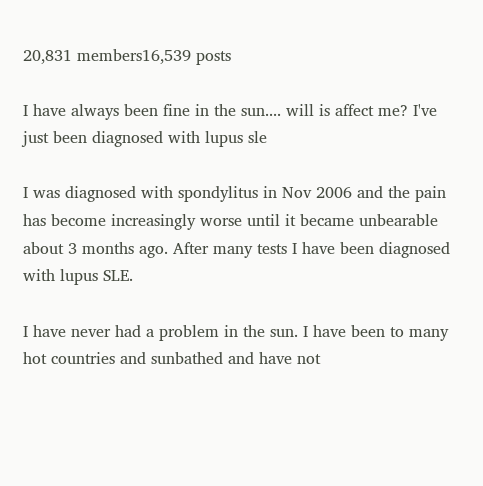20,831 members16,539 posts

I have always been fine in the sun.... will is affect me? I've just been diagnosed with lupus sle

I was diagnosed with spondylitus in Nov 2006 and the pain has become increasingly worse until it became unbearable about 3 months ago. After many tests I have been diagnosed with lupus SLE.

I have never had a problem in the sun. I have been to many hot countries and sunbathed and have not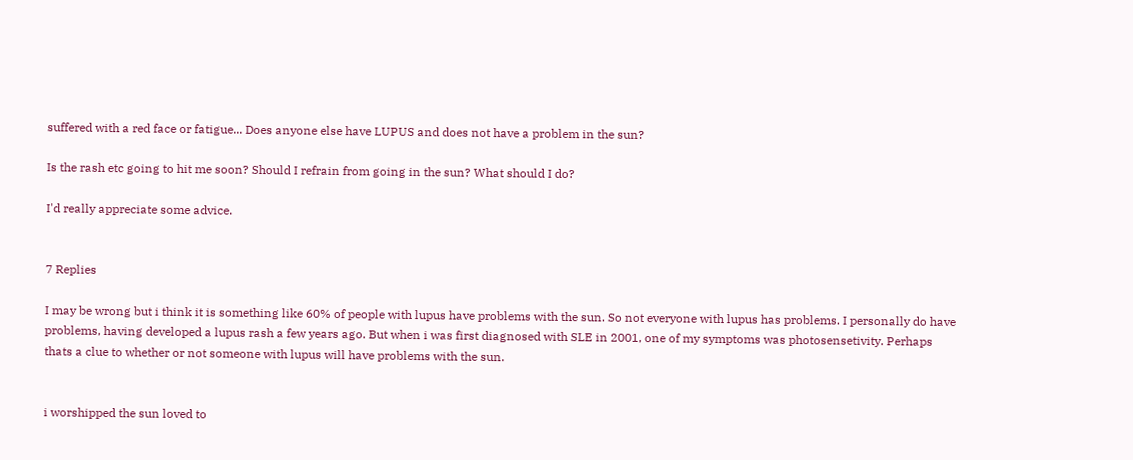suffered with a red face or fatigue... Does anyone else have LUPUS and does not have a problem in the sun?

Is the rash etc going to hit me soon? Should I refrain from going in the sun? What should I do?

I'd really appreciate some advice.


7 Replies

I may be wrong but i think it is something like 60% of people with lupus have problems with the sun. So not everyone with lupus has problems. I personally do have problems, having developed a lupus rash a few years ago. But when i was first diagnosed with SLE in 2001, one of my symptoms was photosensetivity. Perhaps thats a clue to whether or not someone with lupus will have problems with the sun.


i worshipped the sun loved to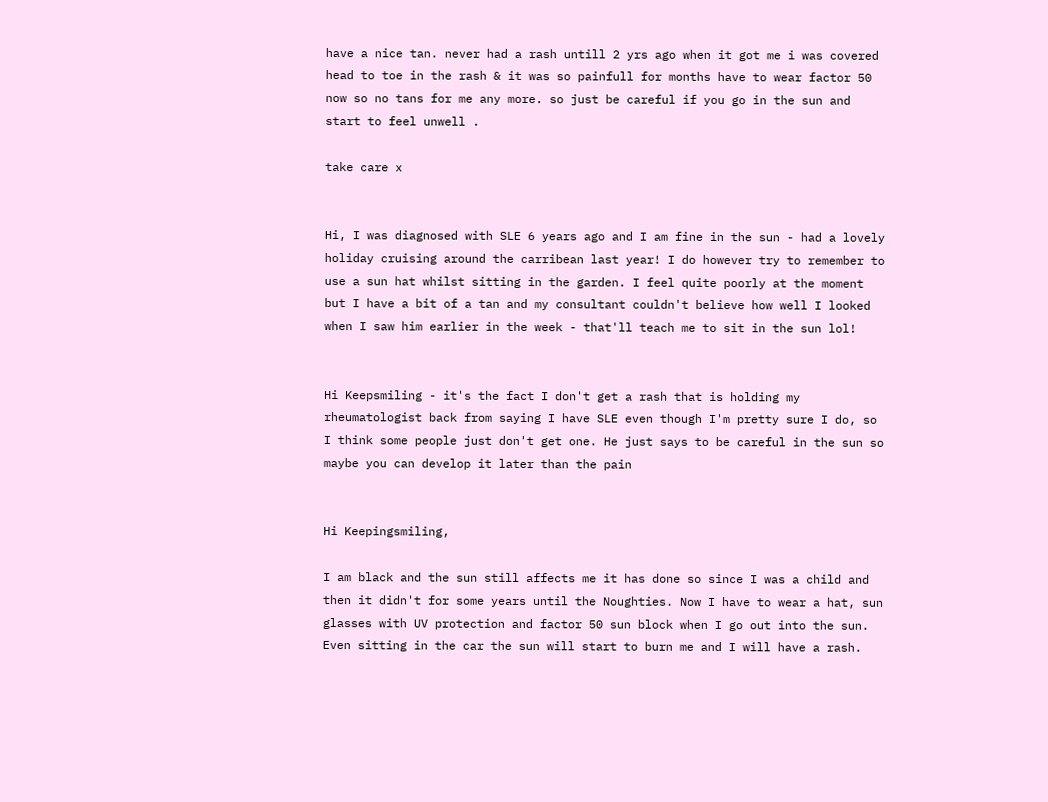have a nice tan. never had a rash untill 2 yrs ago when it got me i was covered head to toe in the rash & it was so painfull for months have to wear factor 50 now so no tans for me any more. so just be careful if you go in the sun and start to feel unwell .

take care x


Hi, I was diagnosed with SLE 6 years ago and I am fine in the sun - had a lovely holiday cruising around the carribean last year! I do however try to remember to use a sun hat whilst sitting in the garden. I feel quite poorly at the moment but I have a bit of a tan and my consultant couldn't believe how well I looked when I saw him earlier in the week - that'll teach me to sit in the sun lol!


Hi Keepsmiling - it's the fact I don't get a rash that is holding my rheumatologist back from saying I have SLE even though I'm pretty sure I do, so I think some people just don't get one. He just says to be careful in the sun so maybe you can develop it later than the pain


Hi Keepingsmiling,

I am black and the sun still affects me it has done so since I was a child and then it didn't for some years until the Noughties. Now I have to wear a hat, sun glasses with UV protection and factor 50 sun block when I go out into the sun. Even sitting in the car the sun will start to burn me and I will have a rash.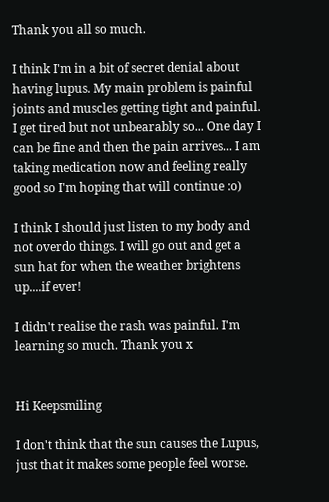Thank you all so much.

I think I'm in a bit of secret denial about having lupus. My main problem is painful joints and muscles getting tight and painful. I get tired but not unbearably so... One day I can be fine and then the pain arrives... I am taking medication now and feeling really good so I'm hoping that will continue :o)

I think I should just listen to my body and not overdo things. I will go out and get a sun hat for when the weather brightens up....if ever!

I didn't realise the rash was painful. I'm learning so much. Thank you x


Hi Keepsmiling

I don't think that the sun causes the Lupus, just that it makes some people feel worse.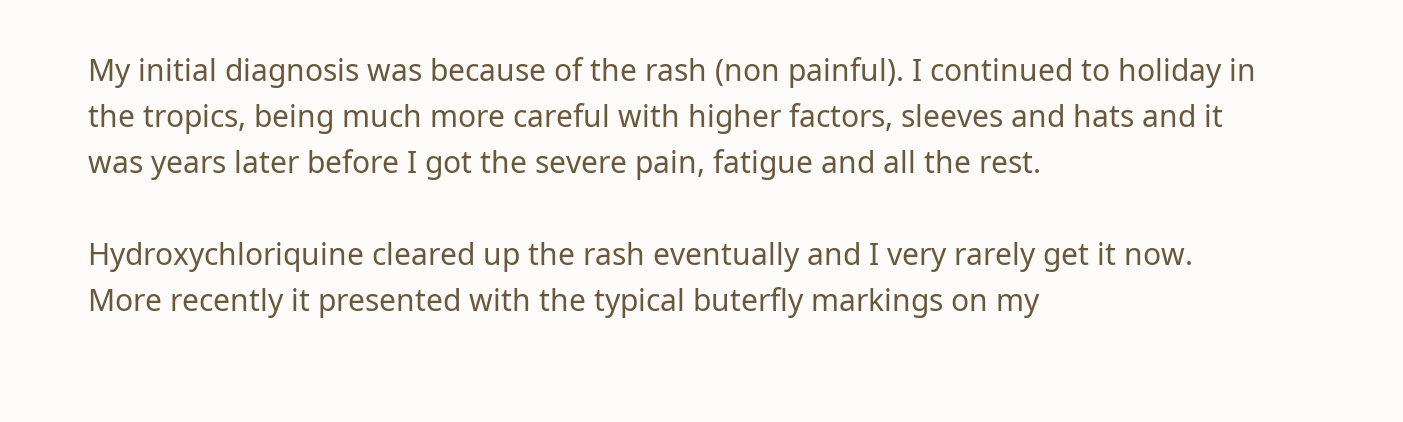My initial diagnosis was because of the rash (non painful). I continued to holiday in the tropics, being much more careful with higher factors, sleeves and hats and it was years later before I got the severe pain, fatigue and all the rest.

Hydroxychloriquine cleared up the rash eventually and I very rarely get it now. More recently it presented with the typical buterfly markings on my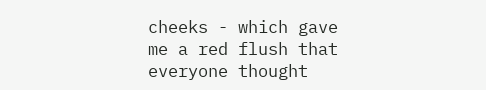cheeks - which gave me a red flush that everyone thought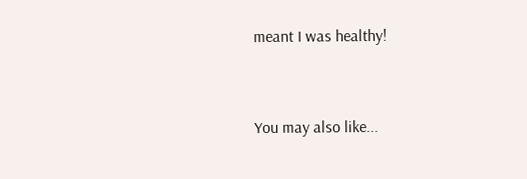meant I was healthy!



You may also like...